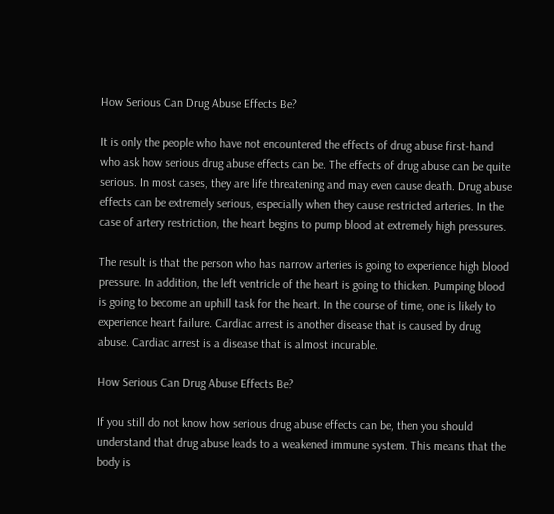How Serious Can Drug Abuse Effects Be?

It is only the people who have not encountered the effects of drug abuse first-hand who ask how serious drug abuse effects can be. The effects of drug abuse can be quite serious. In most cases, they are life threatening and may even cause death. Drug abuse effects can be extremely serious, especially when they cause restricted arteries. In the case of artery restriction, the heart begins to pump blood at extremely high pressures.

The result is that the person who has narrow arteries is going to experience high blood pressure. In addition, the left ventricle of the heart is going to thicken. Pumping blood is going to become an uphill task for the heart. In the course of time, one is likely to experience heart failure. Cardiac arrest is another disease that is caused by drug abuse. Cardiac arrest is a disease that is almost incurable.

How Serious Can Drug Abuse Effects Be?

If you still do not know how serious drug abuse effects can be, then you should understand that drug abuse leads to a weakened immune system. This means that the body is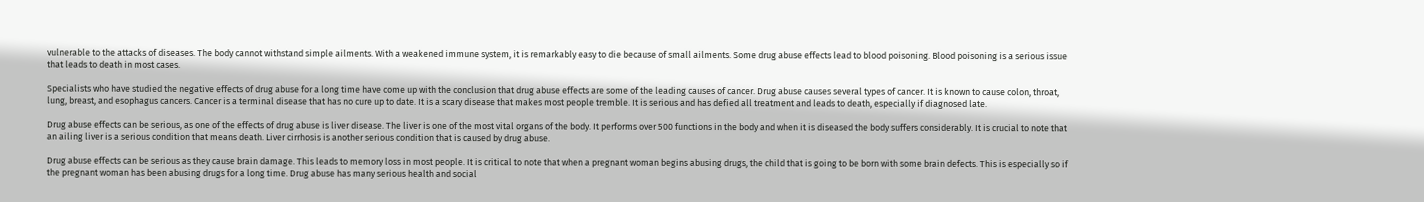vulnerable to the attacks of diseases. The body cannot withstand simple ailments. With a weakened immune system, it is remarkably easy to die because of small ailments. Some drug abuse effects lead to blood poisoning. Blood poisoning is a serious issue that leads to death in most cases.

Specialists who have studied the negative effects of drug abuse for a long time have come up with the conclusion that drug abuse effects are some of the leading causes of cancer. Drug abuse causes several types of cancer. It is known to cause colon, throat, lung, breast, and esophagus cancers. Cancer is a terminal disease that has no cure up to date. It is a scary disease that makes most people tremble. It is serious and has defied all treatment and leads to death, especially if diagnosed late.

Drug abuse effects can be serious, as one of the effects of drug abuse is liver disease. The liver is one of the most vital organs of the body. It performs over 500 functions in the body and when it is diseased the body suffers considerably. It is crucial to note that an ailing liver is a serious condition that means death. Liver cirrhosis is another serious condition that is caused by drug abuse.

Drug abuse effects can be serious as they cause brain damage. This leads to memory loss in most people. It is critical to note that when a pregnant woman begins abusing drugs, the child that is going to be born with some brain defects. This is especially so if the pregnant woman has been abusing drugs for a long time. Drug abuse has many serious health and social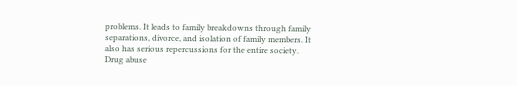problems. It leads to family breakdowns through family separations, divorce, and isolation of family members. It also has serious repercussions for the entire society. Drug abuse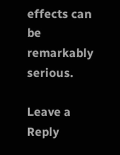effects can be remarkably serious.

Leave a Reply